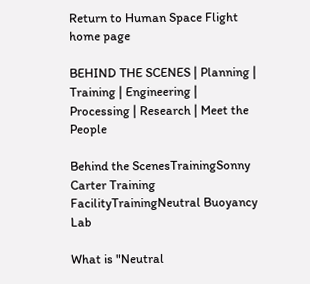Return to Human Space Flight home page

BEHIND THE SCENES | Planning | Training | Engineering | Processing | Research | Meet the People

Behind the ScenesTrainingSonny Carter Training FacilityTrainingNeutral Buoyancy Lab

What is "Neutral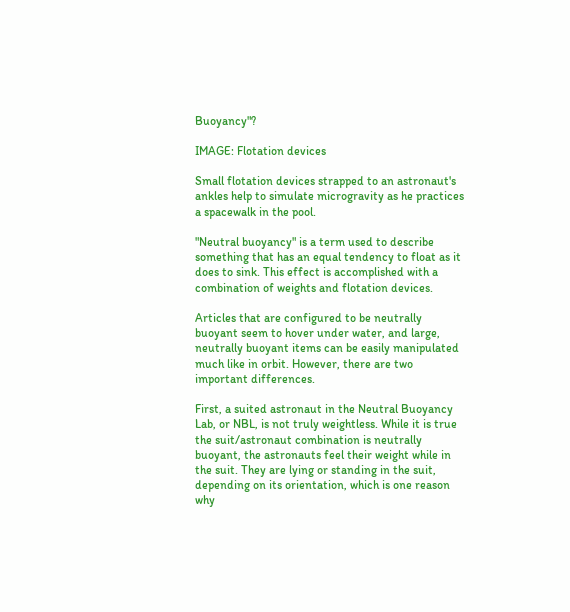Buoyancy"?

IMAGE: Flotation devices

Small flotation devices strapped to an astronaut's ankles help to simulate microgravity as he practices a spacewalk in the pool.

"Neutral buoyancy" is a term used to describe something that has an equal tendency to float as it does to sink. This effect is accomplished with a combination of weights and flotation devices.

Articles that are configured to be neutrally buoyant seem to hover under water, and large, neutrally buoyant items can be easily manipulated much like in orbit. However, there are two important differences.

First, a suited astronaut in the Neutral Buoyancy Lab, or NBL, is not truly weightless. While it is true the suit/astronaut combination is neutrally buoyant, the astronauts feel their weight while in the suit. They are lying or standing in the suit, depending on its orientation, which is one reason why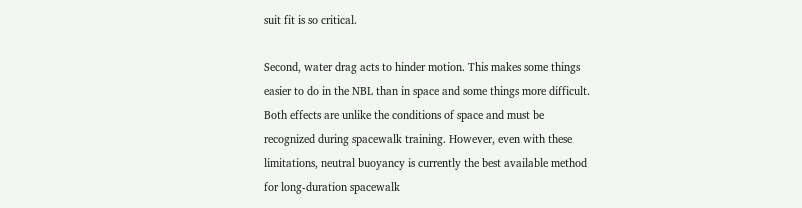suit fit is so critical.

Second, water drag acts to hinder motion. This makes some things easier to do in the NBL than in space and some things more difficult. Both effects are unlike the conditions of space and must be recognized during spacewalk training. However, even with these limitations, neutral buoyancy is currently the best available method for long-duration spacewalk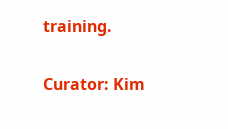training.

Curator: Kim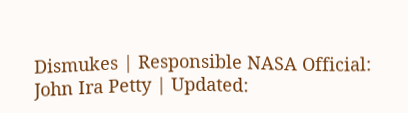Dismukes | Responsible NASA Official: John Ira Petty | Updated: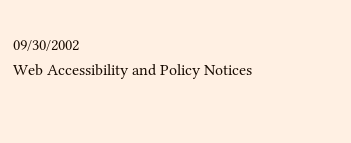09/30/2002
Web Accessibility and Policy Notices